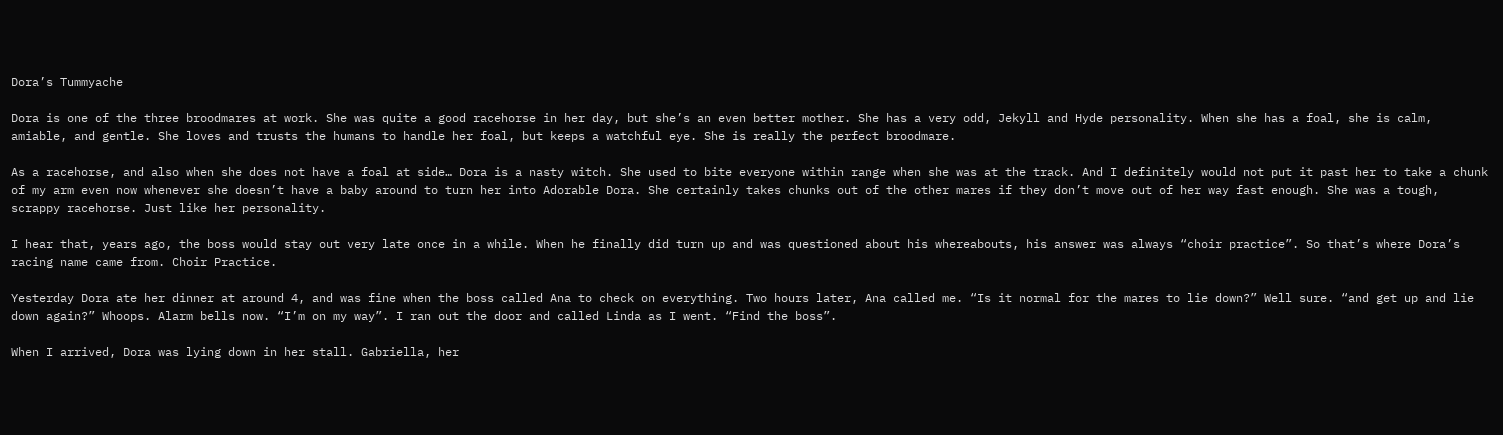Dora’s Tummyache

Dora is one of the three broodmares at work. She was quite a good racehorse in her day, but she’s an even better mother. She has a very odd, Jekyll and Hyde personality. When she has a foal, she is calm, amiable, and gentle. She loves and trusts the humans to handle her foal, but keeps a watchful eye. She is really the perfect broodmare.

As a racehorse, and also when she does not have a foal at side… Dora is a nasty witch. She used to bite everyone within range when she was at the track. And I definitely would not put it past her to take a chunk of my arm even now whenever she doesn’t have a baby around to turn her into Adorable Dora. She certainly takes chunks out of the other mares if they don’t move out of her way fast enough. She was a tough, scrappy racehorse. Just like her personality.

I hear that, years ago, the boss would stay out very late once in a while. When he finally did turn up and was questioned about his whereabouts, his answer was always “choir practice”. So that’s where Dora’s racing name came from. Choir Practice.

Yesterday Dora ate her dinner at around 4, and was fine when the boss called Ana to check on everything. Two hours later, Ana called me. “Is it normal for the mares to lie down?” Well sure. “and get up and lie down again?” Whoops. Alarm bells now. “I’m on my way”. I ran out the door and called Linda as I went. “Find the boss”.

When I arrived, Dora was lying down in her stall. Gabriella, her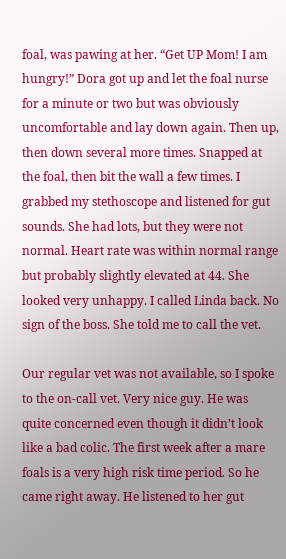foal, was pawing at her. “Get UP Mom! I am hungry!” Dora got up and let the foal nurse for a minute or two but was obviously uncomfortable and lay down again. Then up, then down several more times. Snapped at the foal, then bit the wall a few times. I grabbed my stethoscope and listened for gut sounds. She had lots, but they were not normal. Heart rate was within normal range but probably slightly elevated at 44. She looked very unhappy. I called Linda back. No sign of the boss. She told me to call the vet.

Our regular vet was not available, so I spoke to the on-call vet. Very nice guy. He was quite concerned even though it didn’t look like a bad colic. The first week after a mare foals is a very high risk time period. So he came right away. He listened to her gut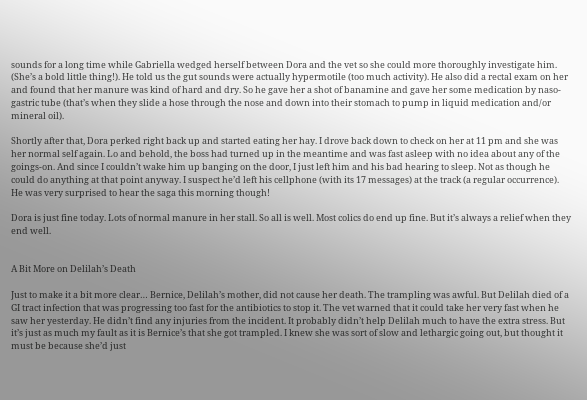sounds for a long time while Gabriella wedged herself between Dora and the vet so she could more thoroughly investigate him. (She’s a bold little thing!). He told us the gut sounds were actually hypermotile (too much activity). He also did a rectal exam on her and found that her manure was kind of hard and dry. So he gave her a shot of banamine and gave her some medication by naso-gastric tube (that’s when they slide a hose through the nose and down into their stomach to pump in liquid medication and/or mineral oil).

Shortly after that, Dora perked right back up and started eating her hay. I drove back down to check on her at 11 pm and she was her normal self again. Lo and behold, the boss had turned up in the meantime and was fast asleep with no idea about any of the goings-on. And since I couldn’t wake him up banging on the door, I just left him and his bad hearing to sleep. Not as though he could do anything at that point anyway. I suspect he’d left his cellphone (with its 17 messages) at the track (a regular occurrence). He was very surprised to hear the saga this morning though!

Dora is just fine today. Lots of normal manure in her stall. So all is well. Most colics do end up fine. But it’s always a relief when they end well.


A Bit More on Delilah’s Death

Just to make it a bit more clear… Bernice, Delilah’s mother, did not cause her death. The trampling was awful. But Delilah died of a GI tract infection that was progressing too fast for the antibiotics to stop it. The vet warned that it could take her very fast when he saw her yesterday. He didn’t find any injuries from the incident. It probably didn’t help Delilah much to have the extra stress. But it’s just as much my fault as it is Bernice’s that she got trampled. I knew she was sort of slow and lethargic going out, but thought it must be because she’d just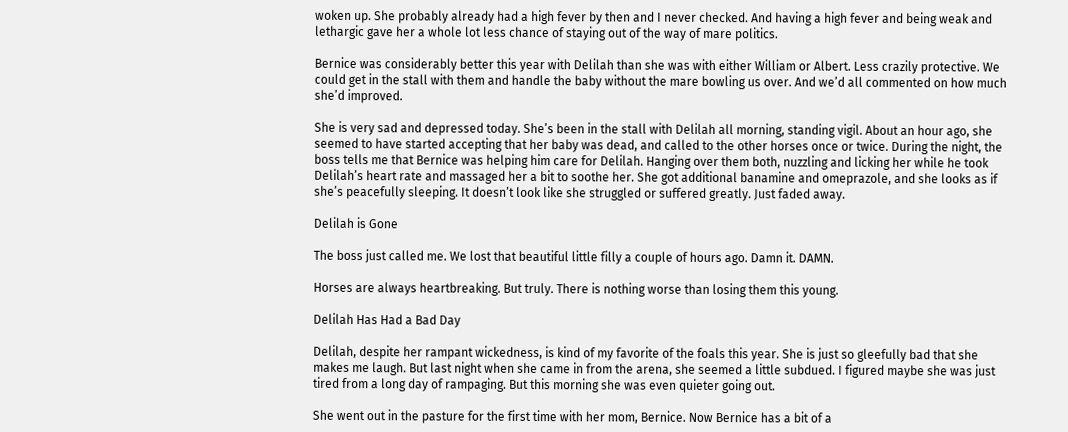woken up. She probably already had a high fever by then and I never checked. And having a high fever and being weak and lethargic gave her a whole lot less chance of staying out of the way of mare politics.

Bernice was considerably better this year with Delilah than she was with either William or Albert. Less crazily protective. We could get in the stall with them and handle the baby without the mare bowling us over. And we’d all commented on how much she’d improved.

She is very sad and depressed today. She’s been in the stall with Delilah all morning, standing vigil. About an hour ago, she seemed to have started accepting that her baby was dead, and called to the other horses once or twice. During the night, the boss tells me that Bernice was helping him care for Delilah. Hanging over them both, nuzzling and licking her while he took Delilah’s heart rate and massaged her a bit to soothe her. She got additional banamine and omeprazole, and she looks as if she’s peacefully sleeping. It doesn’t look like she struggled or suffered greatly. Just faded away.

Delilah is Gone

The boss just called me. We lost that beautiful little filly a couple of hours ago. Damn it. DAMN.

Horses are always heartbreaking. But truly. There is nothing worse than losing them this young.

Delilah Has Had a Bad Day

Delilah, despite her rampant wickedness, is kind of my favorite of the foals this year. She is just so gleefully bad that she makes me laugh. But last night when she came in from the arena, she seemed a little subdued. I figured maybe she was just tired from a long day of rampaging. But this morning she was even quieter going out.

She went out in the pasture for the first time with her mom, Bernice. Now Bernice has a bit of a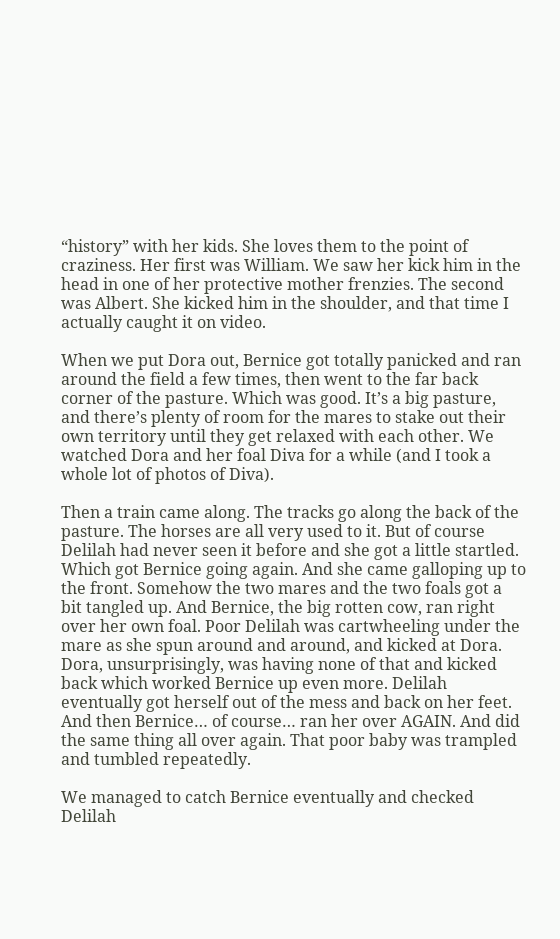“history” with her kids. She loves them to the point of craziness. Her first was William. We saw her kick him in the head in one of her protective mother frenzies. The second was Albert. She kicked him in the shoulder, and that time I actually caught it on video.

When we put Dora out, Bernice got totally panicked and ran around the field a few times, then went to the far back corner of the pasture. Which was good. It’s a big pasture, and there’s plenty of room for the mares to stake out their own territory until they get relaxed with each other. We watched Dora and her foal Diva for a while (and I took a whole lot of photos of Diva).

Then a train came along. The tracks go along the back of the pasture. The horses are all very used to it. But of course Delilah had never seen it before and she got a little startled. Which got Bernice going again. And she came galloping up to the front. Somehow the two mares and the two foals got a bit tangled up. And Bernice, the big rotten cow, ran right over her own foal. Poor Delilah was cartwheeling under the mare as she spun around and around, and kicked at Dora. Dora, unsurprisingly, was having none of that and kicked back which worked Bernice up even more. Delilah eventually got herself out of the mess and back on her feet. And then Bernice… of course… ran her over AGAIN. And did the same thing all over again. That poor baby was trampled and tumbled repeatedly.

We managed to catch Bernice eventually and checked Delilah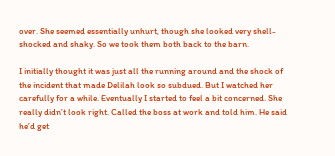over. She seemed essentially unhurt, though she looked very shell-shocked and shaky. So we took them both back to the barn.

I initially thought it was just all the running around and the shock of the incident that made Delilah look so subdued. But I watched her carefully for a while. Eventually I started to feel a bit concerned. She really didn’t look right. Called the boss at work and told him. He said he’d get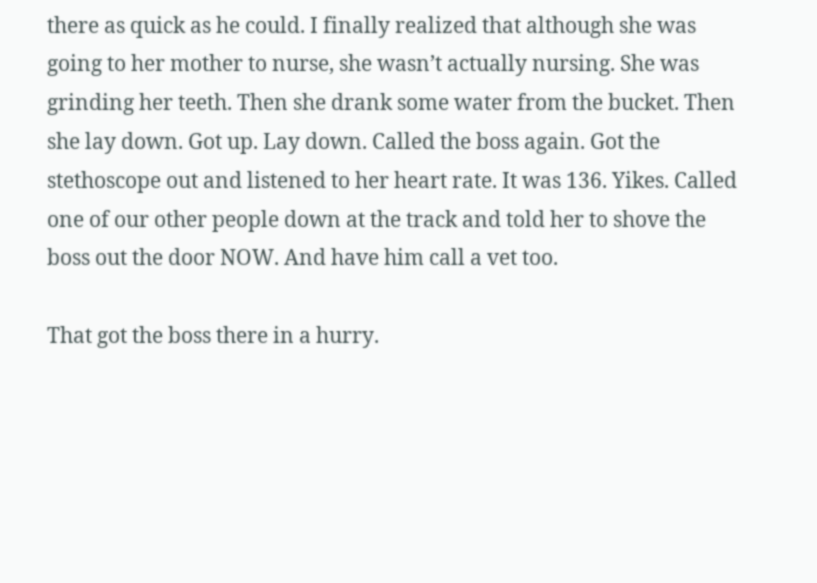there as quick as he could. I finally realized that although she was going to her mother to nurse, she wasn’t actually nursing. She was grinding her teeth. Then she drank some water from the bucket. Then she lay down. Got up. Lay down. Called the boss again. Got the stethoscope out and listened to her heart rate. It was 136. Yikes. Called one of our other people down at the track and told her to shove the boss out the door NOW. And have him call a vet too.

That got the boss there in a hurry.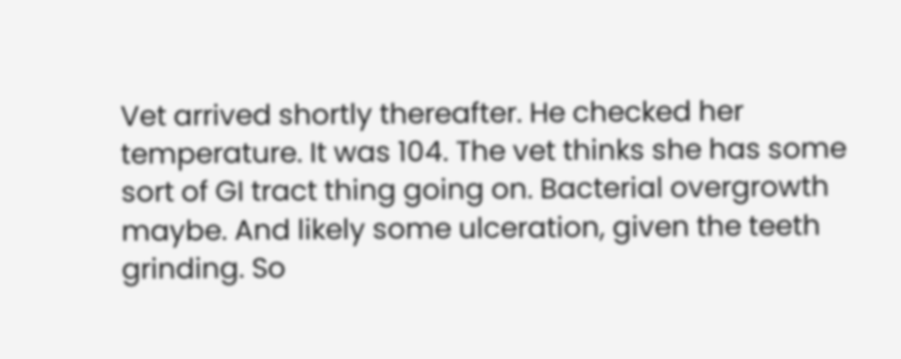Vet arrived shortly thereafter. He checked her temperature. It was 104. The vet thinks she has some sort of GI tract thing going on. Bacterial overgrowth maybe. And likely some ulceration, given the teeth grinding. So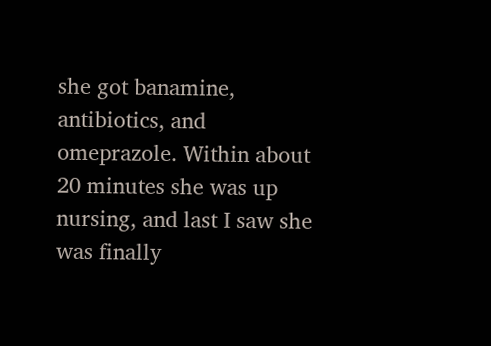she got banamine, antibiotics, and omeprazole. Within about 20 minutes she was up nursing, and last I saw she was finally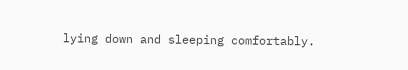lying down and sleeping comfortably.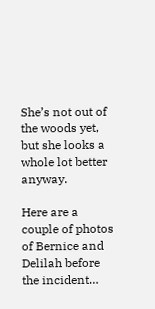She’s not out of the woods yet, but she looks a whole lot better anyway.

Here are a couple of photos of Bernice and Delilah before the incident…